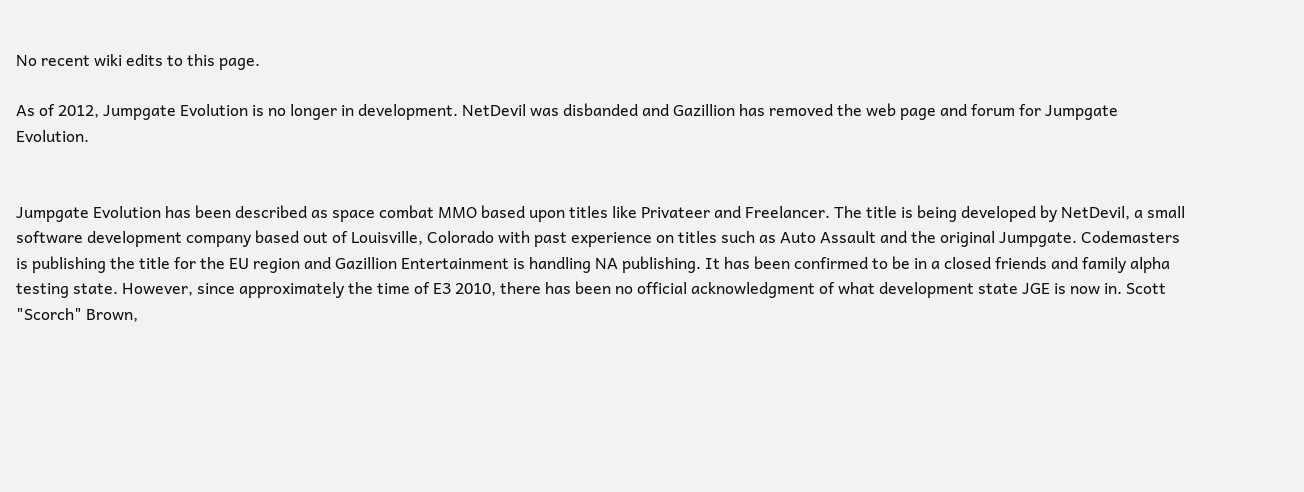No recent wiki edits to this page.

As of 2012, Jumpgate Evolution is no longer in development. NetDevil was disbanded and Gazillion has removed the web page and forum for Jumpgate Evolution.


Jumpgate Evolution has been described as space combat MMO based upon titles like Privateer and Freelancer. The title is being developed by NetDevil, a small software development company based out of Louisville, Colorado with past experience on titles such as Auto Assault and the original Jumpgate. Codemasters is publishing the title for the EU region and Gazillion Entertainment is handling NA publishing. It has been confirmed to be in a closed friends and family alpha testing state. However, since approximately the time of E3 2010, there has been no official acknowledgment of what development state JGE is now in. Scott "Scorch" Brown,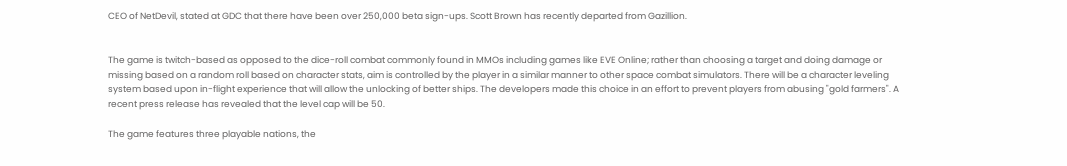CEO of NetDevil, stated at GDC that there have been over 250,000 beta sign-ups. Scott Brown has recently departed from Gazillion.


The game is twitch-based as opposed to the dice-roll combat commonly found in MMOs including games like EVE Online; rather than choosing a target and doing damage or missing based on a random roll based on character stats, aim is controlled by the player in a similar manner to other space combat simulators. There will be a character leveling system based upon in-flight experience that will allow the unlocking of better ships. The developers made this choice in an effort to prevent players from abusing "gold farmers". A recent press release has revealed that the level cap will be 50.

The game features three playable nations, the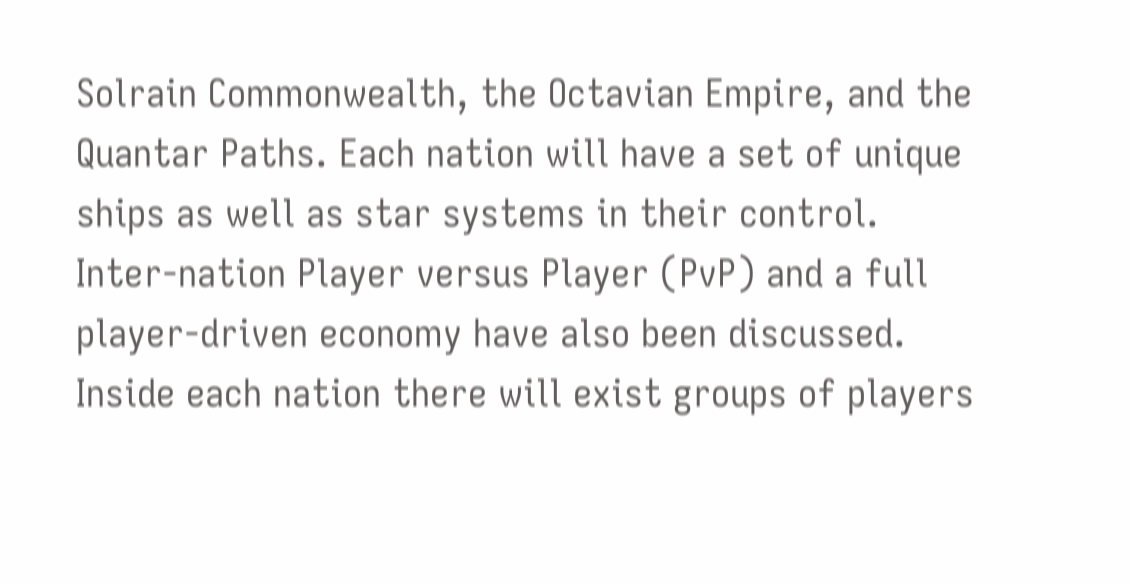Solrain Commonwealth, the Octavian Empire, and the Quantar Paths. Each nation will have a set of unique ships as well as star systems in their control. Inter-nation Player versus Player (PvP) and a full player-driven economy have also been discussed. Inside each nation there will exist groups of players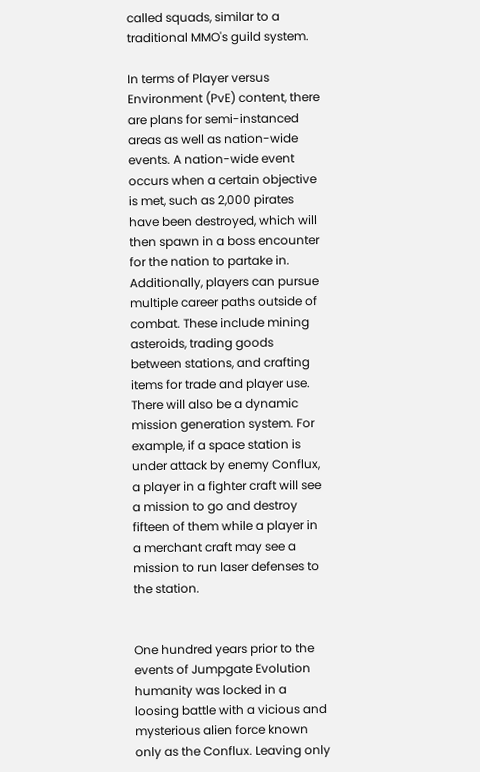called squads, similar to a traditional MMO's guild system.

In terms of Player versus Environment (PvE) content, there are plans for semi-instanced areas as well as nation-wide events. A nation-wide event occurs when a certain objective is met, such as 2,000 pirates have been destroyed, which will then spawn in a boss encounter for the nation to partake in. Additionally, players can pursue multiple career paths outside of combat. These include mining asteroids, trading goods between stations, and crafting items for trade and player use. There will also be a dynamic mission generation system. For example, if a space station is under attack by enemy Conflux, a player in a fighter craft will see a mission to go and destroy fifteen of them while a player in a merchant craft may see a mission to run laser defenses to the station.


One hundred years prior to the events of Jumpgate Evolution humanity was locked in a loosing battle with a vicious and mysterious alien force known only as the Conflux. Leaving only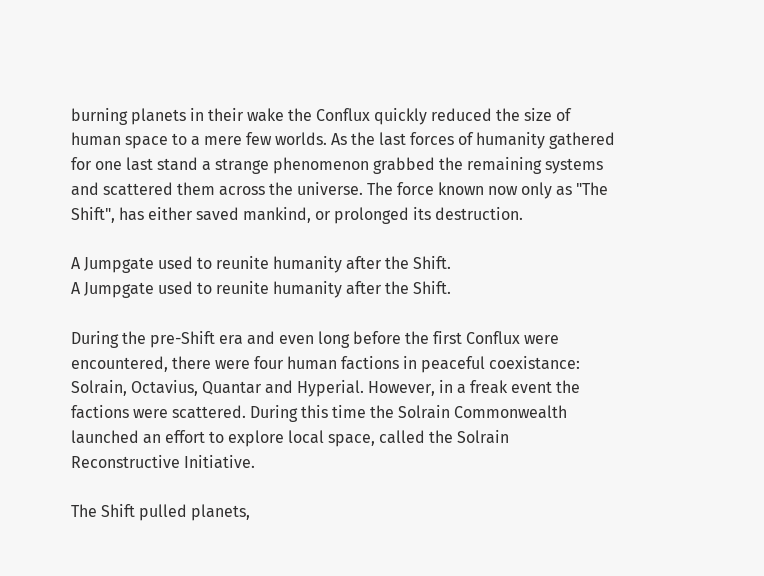burning planets in their wake the Conflux quickly reduced the size of human space to a mere few worlds. As the last forces of humanity gathered for one last stand a strange phenomenon grabbed the remaining systems and scattered them across the universe. The force known now only as "The Shift", has either saved mankind, or prolonged its destruction.

A Jumpgate used to reunite humanity after the Shift.
A Jumpgate used to reunite humanity after the Shift.

During the pre-Shift era and even long before the first Conflux were encountered, there were four human factions in peaceful coexistance: Solrain, Octavius, Quantar and Hyperial. However, in a freak event the factions were scattered. During this time the Solrain Commonwealth launched an effort to explore local space, called the Solrain Reconstructive Initiative.

The Shift pulled planets,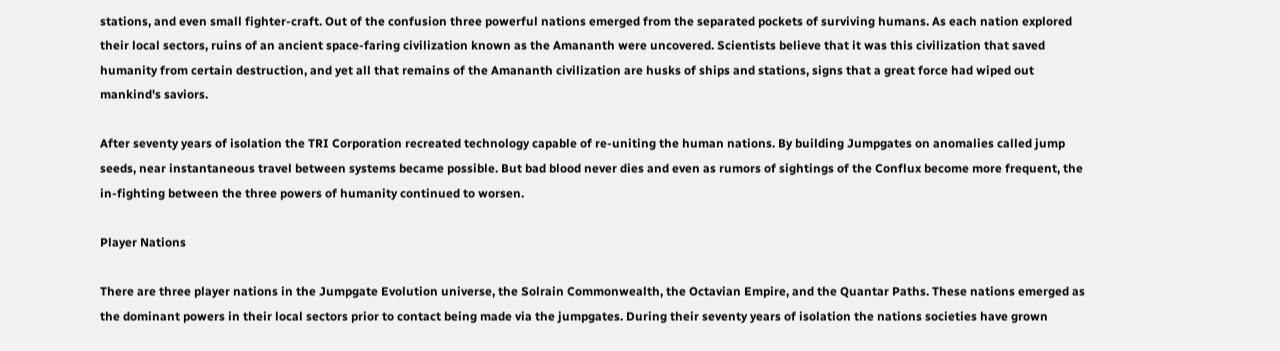stations, and even small fighter-craft. Out of the confusion three powerful nations emerged from the separated pockets of surviving humans. As each nation explored their local sectors, ruins of an ancient space-faring civilization known as the Amananth were uncovered. Scientists believe that it was this civilization that saved humanity from certain destruction, and yet all that remains of the Amananth civilization are husks of ships and stations, signs that a great force had wiped out mankind's saviors.

After seventy years of isolation the TRI Corporation recreated technology capable of re-uniting the human nations. By building Jumpgates on anomalies called jump seeds, near instantaneous travel between systems became possible. But bad blood never dies and even as rumors of sightings of the Conflux become more frequent, the in-fighting between the three powers of humanity continued to worsen.

Player Nations

There are three player nations in the Jumpgate Evolution universe, the Solrain Commonwealth, the Octavian Empire, and the Quantar Paths. These nations emerged as the dominant powers in their local sectors prior to contact being made via the jumpgates. During their seventy years of isolation the nations societies have grown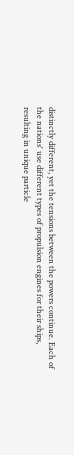distinctly different, yet the tensions between the powers continue. Each of the nations' use different types of propulsion engines for their ships, resulting in unique particle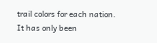trail colors for each nation. It has only been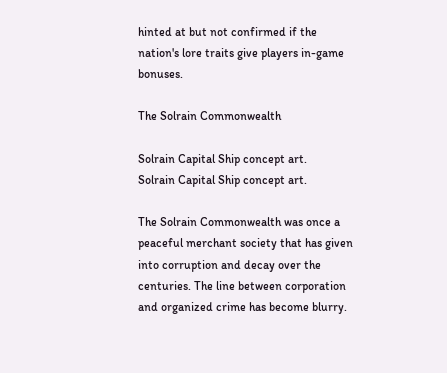hinted at but not confirmed if the nation's lore traits give players in-game bonuses.

The Solrain Commonwealth

Solrain Capital Ship concept art.
Solrain Capital Ship concept art.

The Solrain Commonwealth was once a peaceful merchant society that has given into corruption and decay over the centuries. The line between corporation and organized crime has become blurry.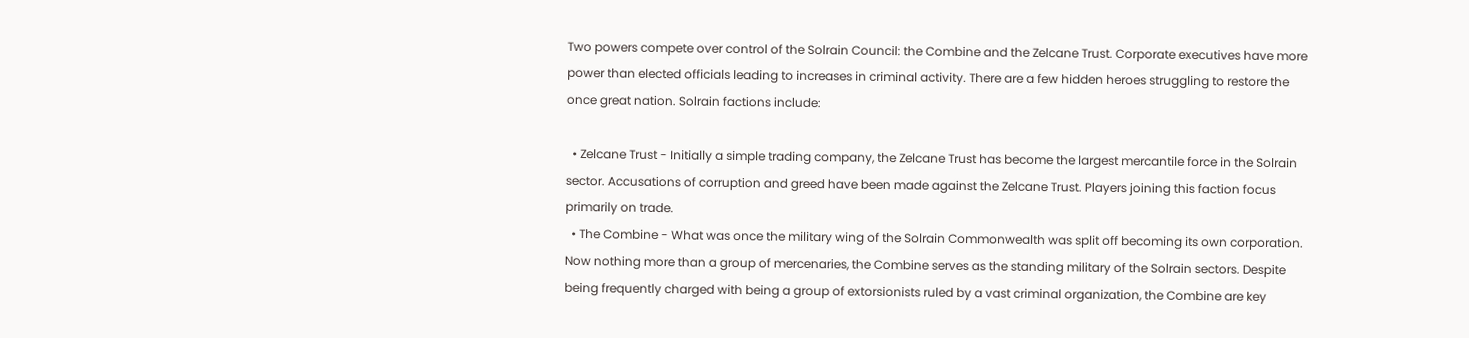Two powers compete over control of the Solrain Council: the Combine and the Zelcane Trust. Corporate executives have more power than elected officials leading to increases in criminal activity. There are a few hidden heroes struggling to restore the once great nation. Solrain factions include:

  • Zelcane Trust - Initially a simple trading company, the Zelcane Trust has become the largest mercantile force in the Solrain sector. Accusations of corruption and greed have been made against the Zelcane Trust. Players joining this faction focus primarily on trade.
  • The Combine - What was once the military wing of the Solrain Commonwealth was split off becoming its own corporation. Now nothing more than a group of mercenaries, the Combine serves as the standing military of the Solrain sectors. Despite being frequently charged with being a group of extorsionists ruled by a vast criminal organization, the Combine are key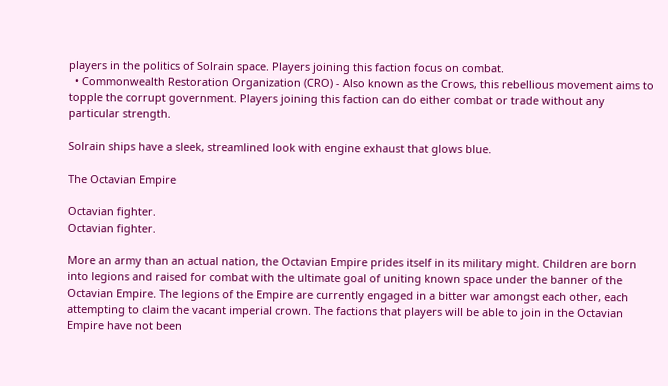players in the politics of Solrain space. Players joining this faction focus on combat.
  • Commonwealth Restoration Organization (CRO) - Also known as the Crows, this rebellious movement aims to topple the corrupt government. Players joining this faction can do either combat or trade without any particular strength.

Solrain ships have a sleek, streamlined look with engine exhaust that glows blue.

The Octavian Empire

Octavian fighter.
Octavian fighter.

More an army than an actual nation, the Octavian Empire prides itself in its military might. Children are born into legions and raised for combat with the ultimate goal of uniting known space under the banner of the Octavian Empire. The legions of the Empire are currently engaged in a bitter war amongst each other, each attempting to claim the vacant imperial crown. The factions that players will be able to join in the Octavian Empire have not been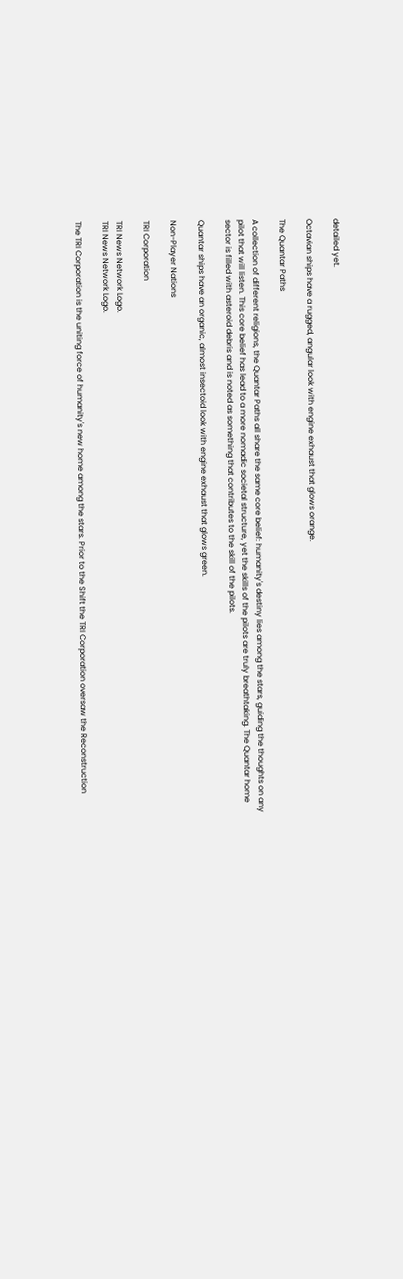detailed yet.

Octavian ships have a rugged, angular look with engine exhaust that glows orange.

The Quantar Paths

A collection of different religions, the Quantar Paths all share the same core belief: humanity's destiny lies among the stars, guiding the thoughts on any pilot that will listen. This core belief has lead to a more nomadic societal structure, yet the skills of the pilots are truly breathtaking. The Quantar home sector is filled with asteroid debris and is noted as something that contributes to the skill of the pilots.

Quantar ships have an organic, almost insectoid look with engine exhaust that glows green.

Non-Player Nations

TRI Corporation

TRI News Network Logo.
TRI News Network Logo.

The TRI Corporation is the uniting force of humanity's new home among the stars. Prior to the Shift the TRI Corporation oversaw the Reconstruction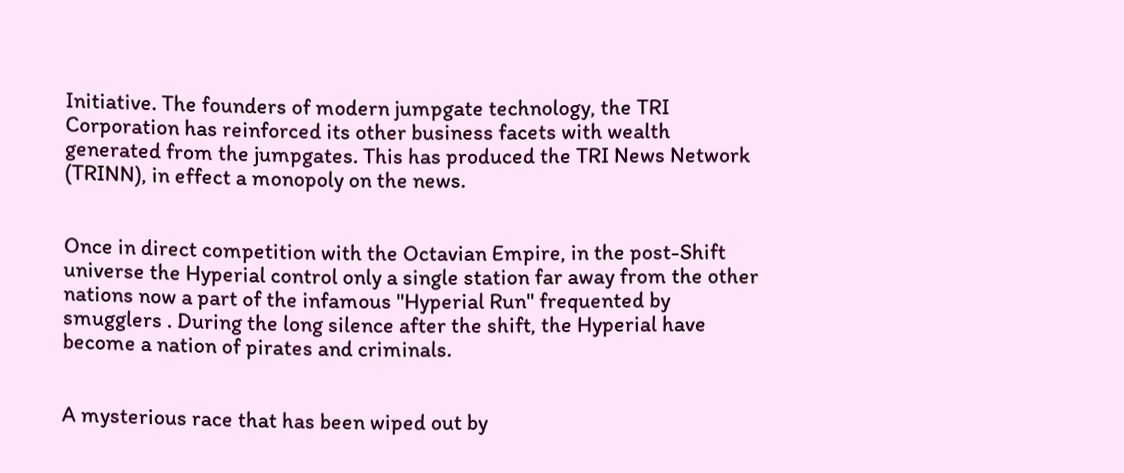Initiative. The founders of modern jumpgate technology, the TRI Corporation has reinforced its other business facets with wealth generated from the jumpgates. This has produced the TRI News Network (TRINN), in effect a monopoly on the news.


Once in direct competition with the Octavian Empire, in the post-Shift universe the Hyperial control only a single station far away from the other nations now a part of the infamous "Hyperial Run" frequented by smugglers . During the long silence after the shift, the Hyperial have become a nation of pirates and criminals.


A mysterious race that has been wiped out by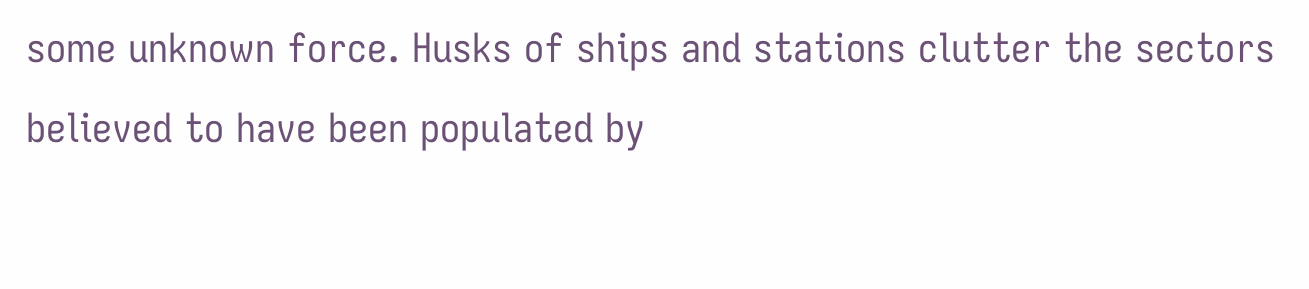some unknown force. Husks of ships and stations clutter the sectors believed to have been populated by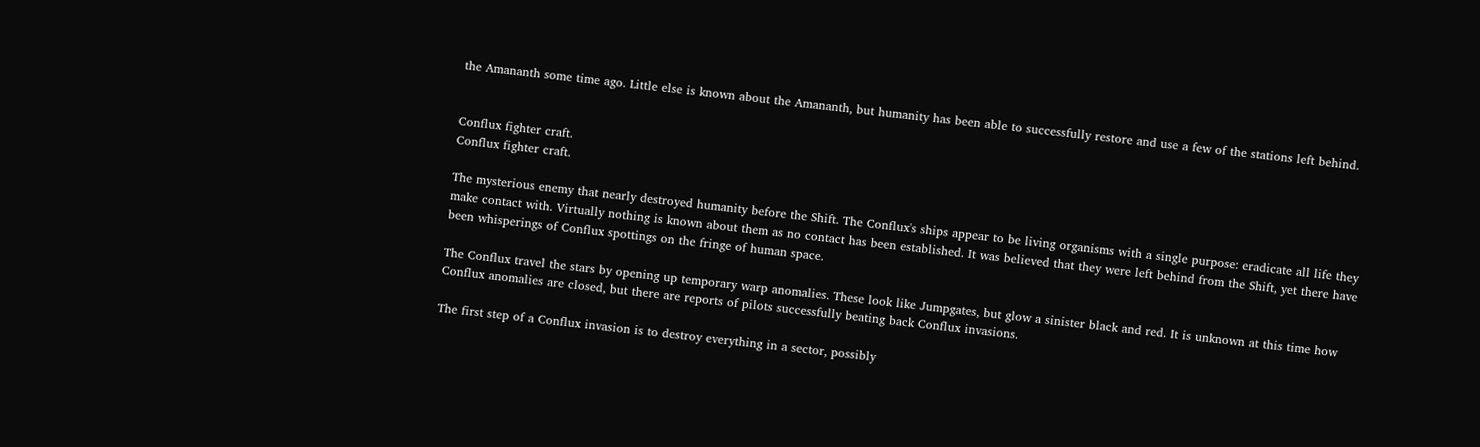the Amananth some time ago. Little else is known about the Amananth, but humanity has been able to successfully restore and use a few of the stations left behind.


Conflux fighter craft.
Conflux fighter craft.

The mysterious enemy that nearly destroyed humanity before the Shift. The Conflux's ships appear to be living organisms with a single purpose: eradicate all life they make contact with. Virtually nothing is known about them as no contact has been established. It was believed that they were left behind from the Shift, yet there have been whisperings of Conflux spottings on the fringe of human space.

The Conflux travel the stars by opening up temporary warp anomalies. These look like Jumpgates, but glow a sinister black and red. It is unknown at this time how Conflux anomalies are closed, but there are reports of pilots successfully beating back Conflux invasions.

The first step of a Conflux invasion is to destroy everything in a sector, possibly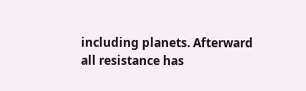including planets. Afterward all resistance has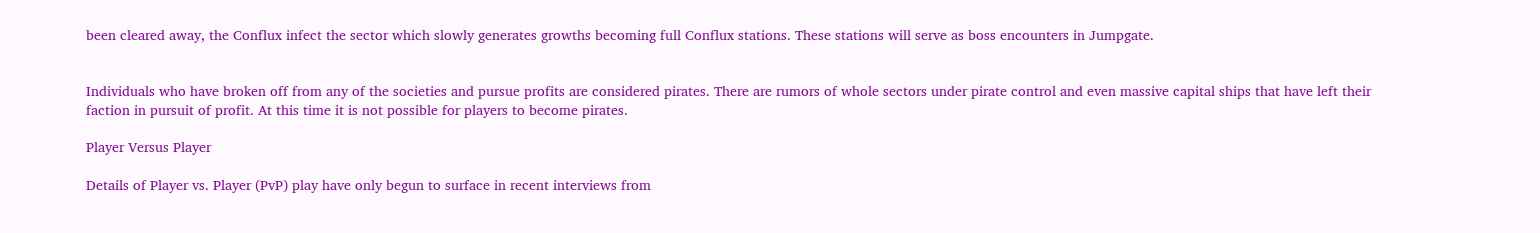been cleared away, the Conflux infect the sector which slowly generates growths becoming full Conflux stations. These stations will serve as boss encounters in Jumpgate.


Individuals who have broken off from any of the societies and pursue profits are considered pirates. There are rumors of whole sectors under pirate control and even massive capital ships that have left their faction in pursuit of profit. At this time it is not possible for players to become pirates.

Player Versus Player

Details of Player vs. Player (PvP) play have only begun to surface in recent interviews from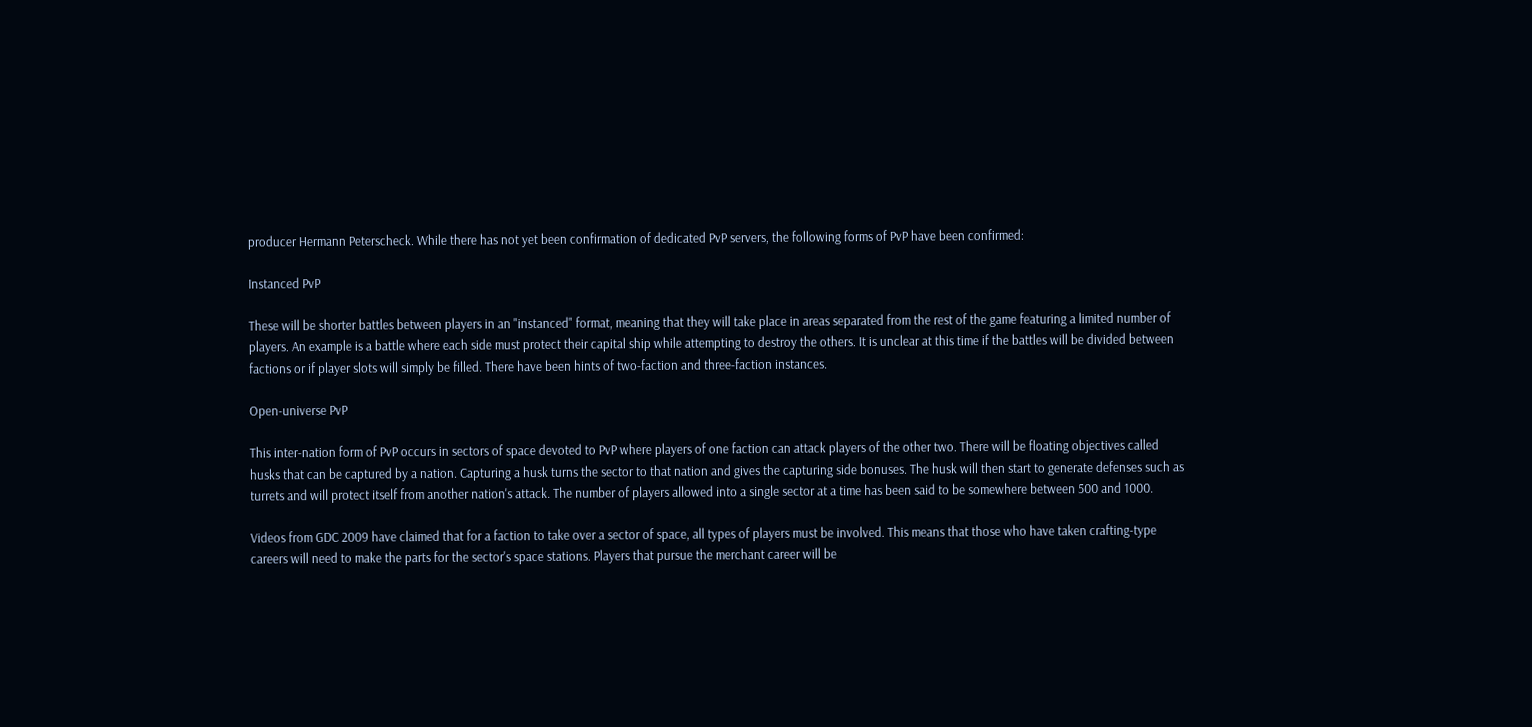producer Hermann Peterscheck. While there has not yet been confirmation of dedicated PvP servers, the following forms of PvP have been confirmed:

Instanced PvP

These will be shorter battles between players in an "instanced" format, meaning that they will take place in areas separated from the rest of the game featuring a limited number of players. An example is a battle where each side must protect their capital ship while attempting to destroy the others. It is unclear at this time if the battles will be divided between factions or if player slots will simply be filled. There have been hints of two-faction and three-faction instances.

Open-universe PvP

This inter-nation form of PvP occurs in sectors of space devoted to PvP where players of one faction can attack players of the other two. There will be floating objectives called husks that can be captured by a nation. Capturing a husk turns the sector to that nation and gives the capturing side bonuses. The husk will then start to generate defenses such as turrets and will protect itself from another nation's attack. The number of players allowed into a single sector at a time has been said to be somewhere between 500 and 1000.

Videos from GDC 2009 have claimed that for a faction to take over a sector of space, all types of players must be involved. This means that those who have taken crafting-type careers will need to make the parts for the sector's space stations. Players that pursue the merchant career will be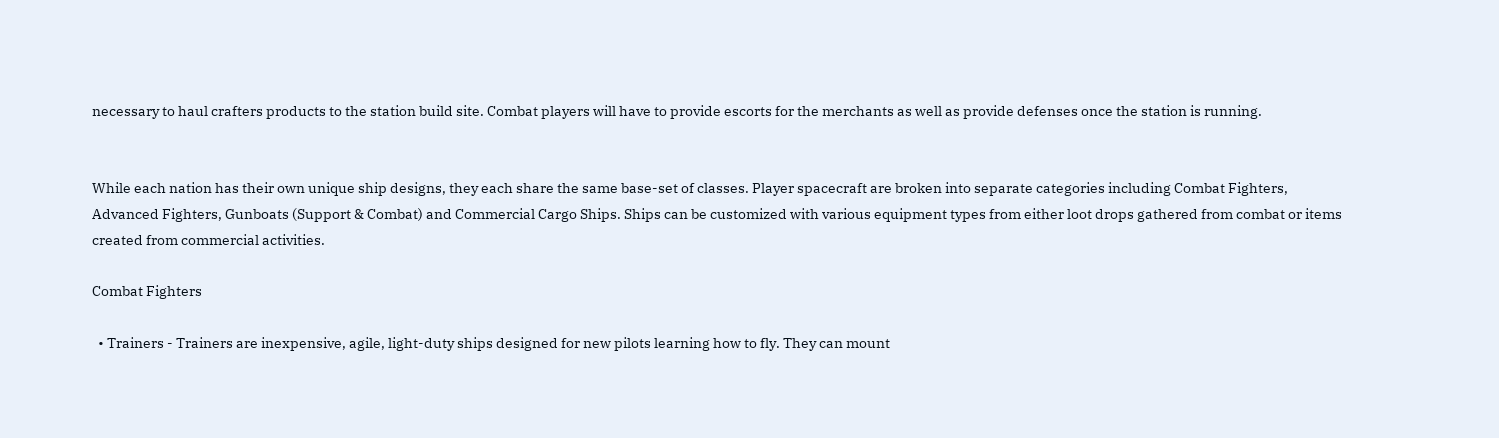necessary to haul crafters products to the station build site. Combat players will have to provide escorts for the merchants as well as provide defenses once the station is running.


While each nation has their own unique ship designs, they each share the same base-set of classes. Player spacecraft are broken into separate categories including Combat Fighters, Advanced Fighters, Gunboats (Support & Combat) and Commercial Cargo Ships. Ships can be customized with various equipment types from either loot drops gathered from combat or items created from commercial activities.

Combat Fighters

  • Trainers - Trainers are inexpensive, agile, light-duty ships designed for new pilots learning how to fly. They can mount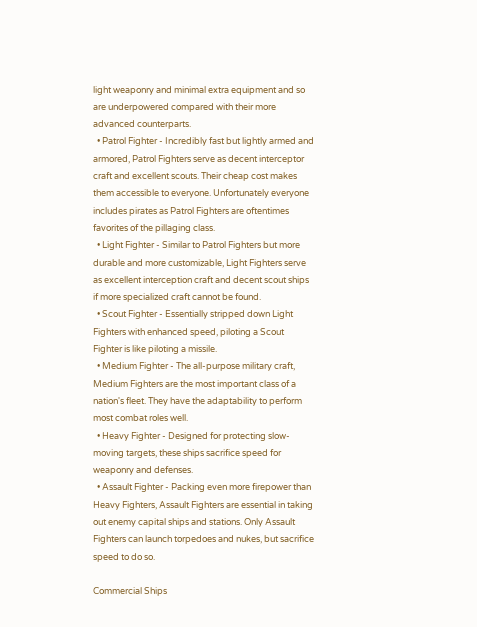light weaponry and minimal extra equipment and so are underpowered compared with their more advanced counterparts.
  • Patrol Fighter - Incredibly fast but lightly armed and armored, Patrol Fighters serve as decent interceptor craft and excellent scouts. Their cheap cost makes them accessible to everyone. Unfortunately everyone includes pirates as Patrol Fighters are oftentimes favorites of the pillaging class.
  • Light Fighter - Similar to Patrol Fighters but more durable and more customizable, Light Fighters serve as excellent interception craft and decent scout ships if more specialized craft cannot be found.
  • Scout Fighter - Essentially stripped down Light Fighters with enhanced speed, piloting a Scout Fighter is like piloting a missile.
  • Medium Fighter - The all-purpose military craft, Medium Fighters are the most important class of a nation's fleet. They have the adaptability to perform most combat roles well.
  • Heavy Fighter - Designed for protecting slow-moving targets, these ships sacrifice speed for weaponry and defenses.
  • Assault Fighter - Packing even more firepower than Heavy Fighters, Assault Fighters are essential in taking out enemy capital ships and stations. Only Assault Fighters can launch torpedoes and nukes, but sacrifice speed to do so.

Commercial Ships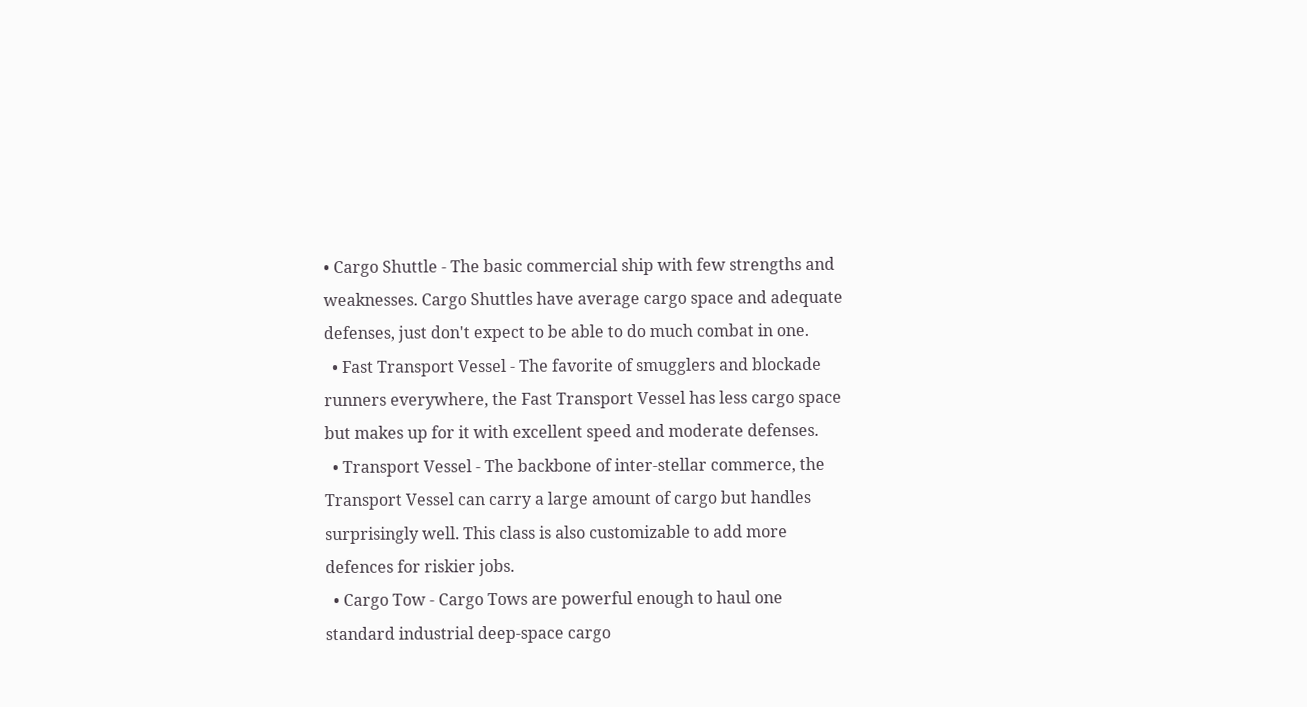• Cargo Shuttle - The basic commercial ship with few strengths and weaknesses. Cargo Shuttles have average cargo space and adequate defenses, just don't expect to be able to do much combat in one.
  • Fast Transport Vessel - The favorite of smugglers and blockade runners everywhere, the Fast Transport Vessel has less cargo space but makes up for it with excellent speed and moderate defenses.
  • Transport Vessel - The backbone of inter-stellar commerce, the Transport Vessel can carry a large amount of cargo but handles surprisingly well. This class is also customizable to add more defences for riskier jobs.
  • Cargo Tow - Cargo Tows are powerful enough to haul one standard industrial deep-space cargo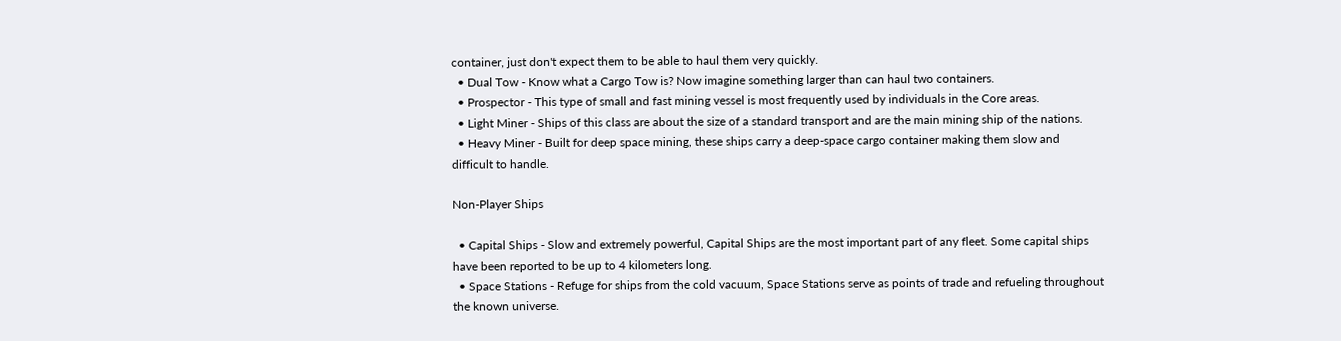container, just don't expect them to be able to haul them very quickly.
  • Dual Tow - Know what a Cargo Tow is? Now imagine something larger than can haul two containers.
  • Prospector - This type of small and fast mining vessel is most frequently used by individuals in the Core areas.
  • Light Miner - Ships of this class are about the size of a standard transport and are the main mining ship of the nations.
  • Heavy Miner - Built for deep space mining, these ships carry a deep-space cargo container making them slow and difficult to handle.

Non-Player Ships

  • Capital Ships - Slow and extremely powerful, Capital Ships are the most important part of any fleet. Some capital ships have been reported to be up to 4 kilometers long.
  • Space Stations - Refuge for ships from the cold vacuum, Space Stations serve as points of trade and refueling throughout the known universe.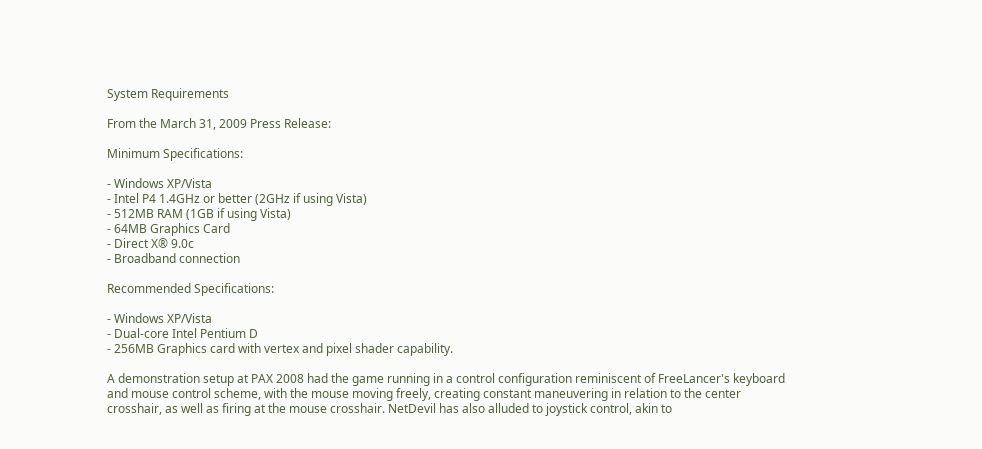System Requirements

From the March 31, 2009 Press Release:

Minimum Specifications:

- Windows XP/Vista
- Intel P4 1.4GHz or better (2GHz if using Vista)
- 512MB RAM (1GB if using Vista)
- 64MB Graphics Card
- Direct X® 9.0c
- Broadband connection

Recommended Specifications:

- Windows XP/Vista
- Dual-core Intel Pentium D
- 256MB Graphics card with vertex and pixel shader capability.

A demonstration setup at PAX 2008 had the game running in a control configuration reminiscent of FreeLancer's keyboard and mouse control scheme, with the mouse moving freely, creating constant maneuvering in relation to the center crosshair, as well as firing at the mouse crosshair. NetDevil has also alluded to joystick control, akin to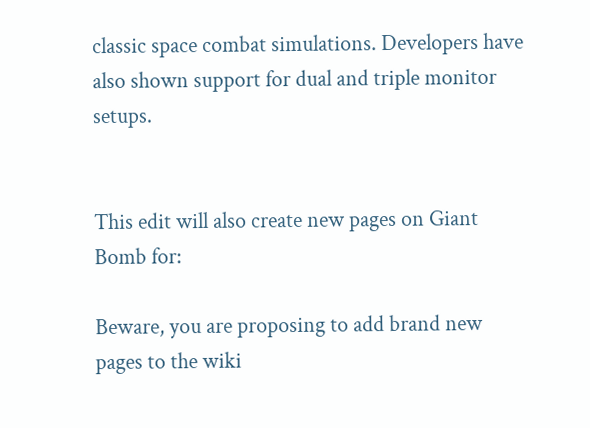classic space combat simulations. Developers have also shown support for dual and triple monitor setups.


This edit will also create new pages on Giant Bomb for:

Beware, you are proposing to add brand new pages to the wiki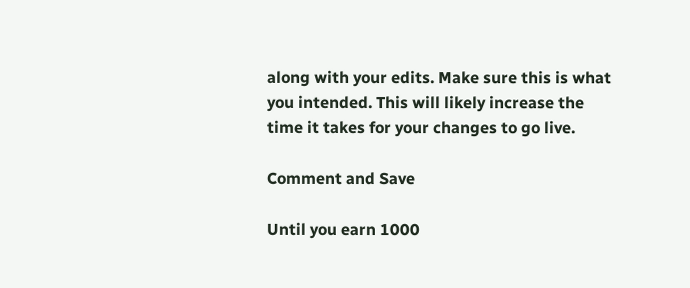along with your edits. Make sure this is what you intended. This will likely increase the time it takes for your changes to go live.

Comment and Save

Until you earn 1000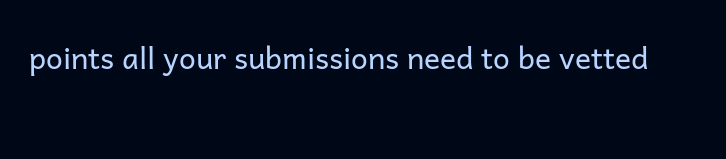points all your submissions need to be vetted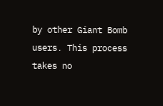by other Giant Bomb users. This process takes no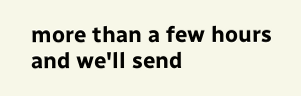more than a few hours and we'll send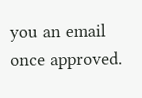you an email once approved.